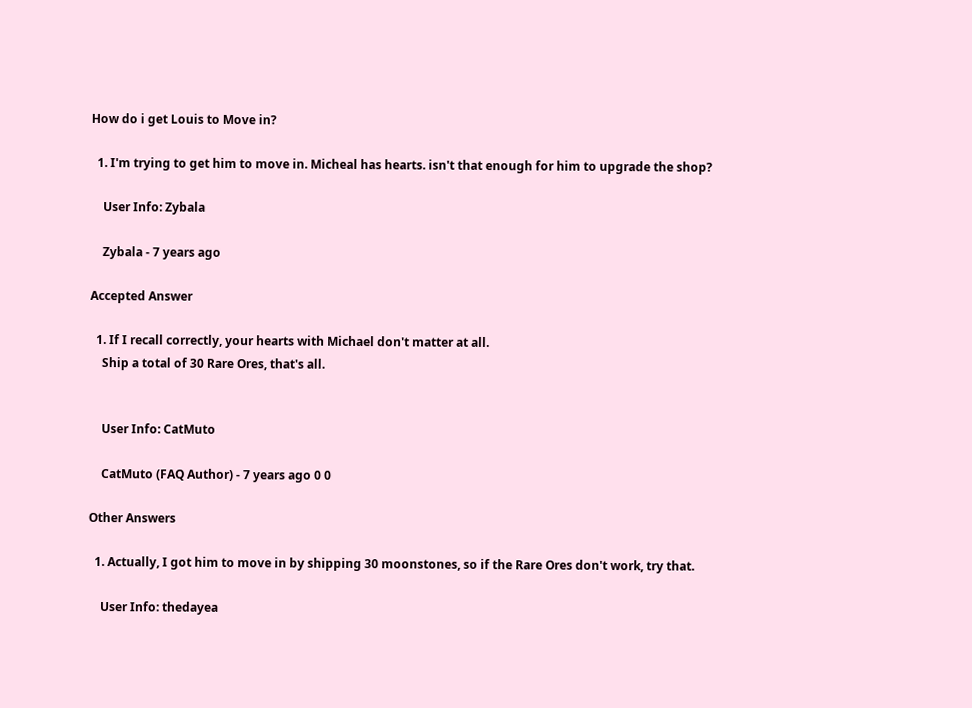How do i get Louis to Move in?

  1. I'm trying to get him to move in. Micheal has hearts. isn't that enough for him to upgrade the shop?

    User Info: Zybala

    Zybala - 7 years ago

Accepted Answer

  1. If I recall correctly, your hearts with Michael don't matter at all.
    Ship a total of 30 Rare Ores, that's all.


    User Info: CatMuto

    CatMuto (FAQ Author) - 7 years ago 0 0

Other Answers

  1. Actually, I got him to move in by shipping 30 moonstones, so if the Rare Ores don't work, try that.

    User Info: thedayea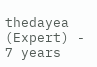thedayea (Expert) - 7 years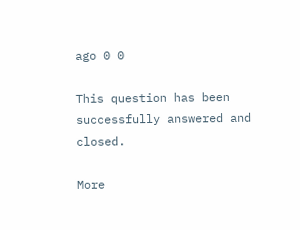ago 0 0

This question has been successfully answered and closed.

More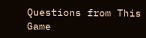Questions from This Game